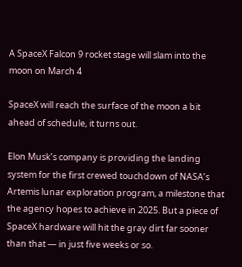A SpaceX Falcon 9 rocket stage will slam into the moon on March 4

SpaceX will reach the surface of the moon a bit ahead of schedule, it turns out.

Elon Musk’s company is providing the landing system for the first crewed touchdown of NASA’s Artemis lunar exploration program, a milestone that the agency hopes to achieve in 2025. But a piece of SpaceX hardware will hit the gray dirt far sooner than that — in just five weeks or so.